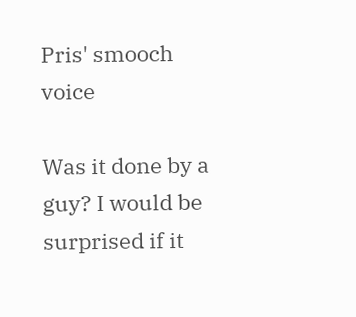Pris' smooch voice

Was it done by a guy? I would be surprised if it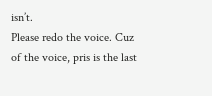isn’t.
Please redo the voice. Cuz of the voice, pris is the last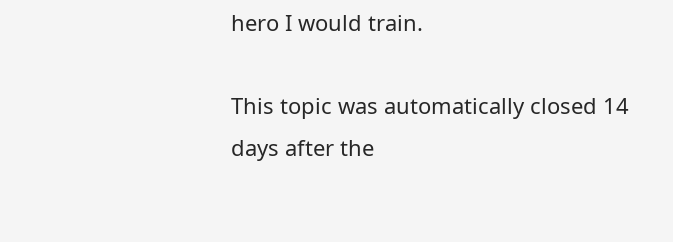hero I would train.

This topic was automatically closed 14 days after the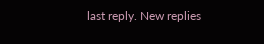last reply. New replies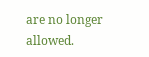are no longer allowed.